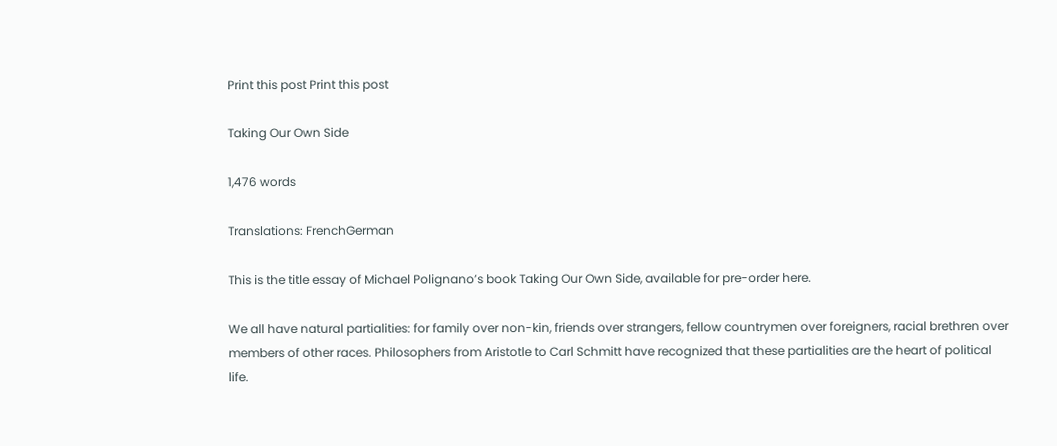Print this post Print this post

Taking Our Own Side

1,476 words

Translations: FrenchGerman

This is the title essay of Michael Polignano’s book Taking Our Own Side, available for pre-order here.

We all have natural partialities: for family over non-kin, friends over strangers, fellow countrymen over foreigners, racial brethren over members of other races. Philosophers from Aristotle to Carl Schmitt have recognized that these partialities are the heart of political life.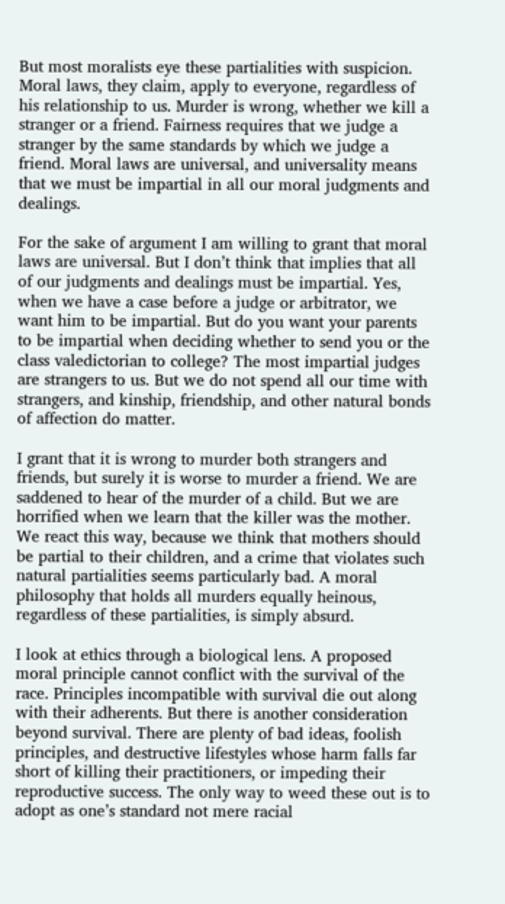But most moralists eye these partialities with suspicion. Moral laws, they claim, apply to everyone, regardless of his relationship to us. Murder is wrong, whether we kill a stranger or a friend. Fairness requires that we judge a stranger by the same standards by which we judge a friend. Moral laws are universal, and universality means that we must be impartial in all our moral judgments and dealings.

For the sake of argument I am willing to grant that moral laws are universal. But I don’t think that implies that all of our judgments and dealings must be impartial. Yes, when we have a case before a judge or arbitrator, we want him to be impartial. But do you want your parents to be impartial when deciding whether to send you or the class valedictorian to college? The most impartial judges are strangers to us. But we do not spend all our time with strangers, and kinship, friendship, and other natural bonds of affection do matter.

I grant that it is wrong to murder both strangers and friends, but surely it is worse to murder a friend. We are saddened to hear of the murder of a child. But we are horrified when we learn that the killer was the mother. We react this way, because we think that mothers should be partial to their children, and a crime that violates such natural partialities seems particularly bad. A moral philosophy that holds all murders equally heinous, regardless of these partialities, is simply absurd.

I look at ethics through a biological lens. A proposed moral principle cannot conflict with the survival of the race. Principles incompatible with survival die out along with their adherents. But there is another consideration beyond survival. There are plenty of bad ideas, foolish principles, and destructive lifestyles whose harm falls far short of killing their practitioners, or impeding their reproductive success. The only way to weed these out is to adopt as one’s standard not mere racial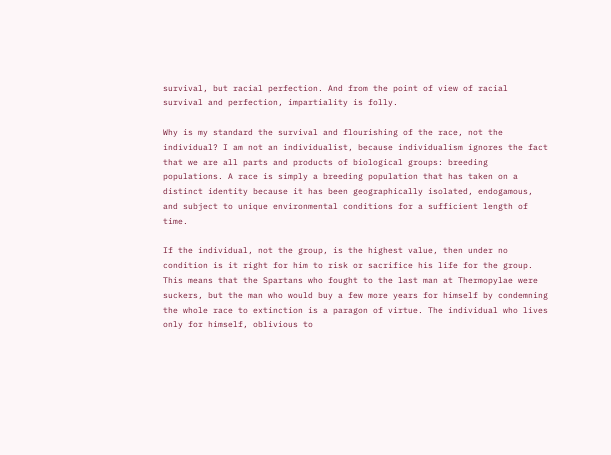survival, but racial perfection. And from the point of view of racial survival and perfection, impartiality is folly.

Why is my standard the survival and flourishing of the race, not the individual? I am not an individualist, because individualism ignores the fact that we are all parts and products of biological groups: breeding populations. A race is simply a breeding population that has taken on a distinct identity because it has been geographically isolated, endogamous, and subject to unique environmental conditions for a sufficient length of time.

If the individual, not the group, is the highest value, then under no condition is it right for him to risk or sacrifice his life for the group. This means that the Spartans who fought to the last man at Thermopylae were suckers, but the man who would buy a few more years for himself by condemning the whole race to extinction is a paragon of virtue. The individual who lives only for himself, oblivious to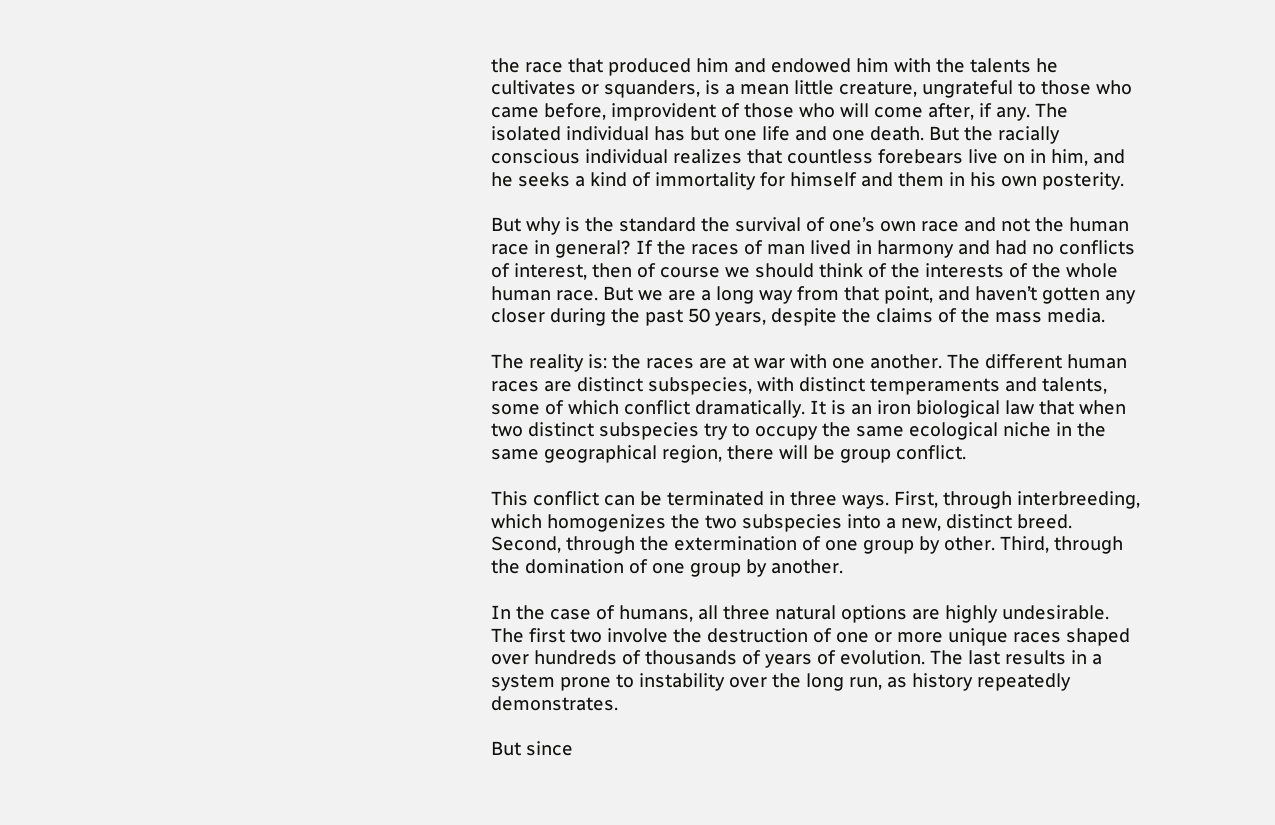the race that produced him and endowed him with the talents he cultivates or squanders, is a mean little creature, ungrateful to those who came before, improvident of those who will come after, if any. The isolated individual has but one life and one death. But the racially conscious individual realizes that countless forebears live on in him, and he seeks a kind of immortality for himself and them in his own posterity.

But why is the standard the survival of one’s own race and not the human race in general? If the races of man lived in harmony and had no conflicts of interest, then of course we should think of the interests of the whole human race. But we are a long way from that point, and haven’t gotten any closer during the past 50 years, despite the claims of the mass media.

The reality is: the races are at war with one another. The different human races are distinct subspecies, with distinct temperaments and talents, some of which conflict dramatically. It is an iron biological law that when two distinct subspecies try to occupy the same ecological niche in the same geographical region, there will be group conflict.

This conflict can be terminated in three ways. First, through interbreeding, which homogenizes the two subspecies into a new, distinct breed. Second, through the extermination of one group by other. Third, through the domination of one group by another.

In the case of humans, all three natural options are highly undesirable. The first two involve the destruction of one or more unique races shaped over hundreds of thousands of years of evolution. The last results in a system prone to instability over the long run, as history repeatedly demonstrates.

But since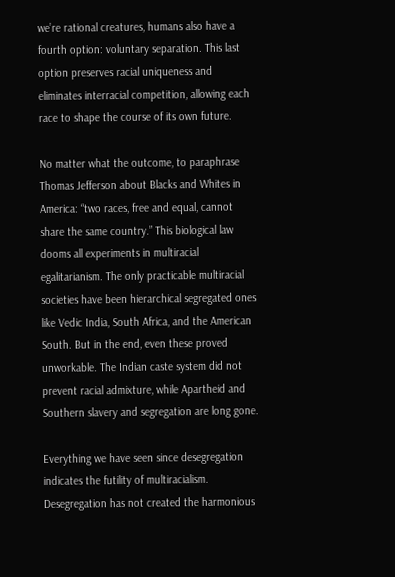we’re rational creatures, humans also have a fourth option: voluntary separation. This last option preserves racial uniqueness and eliminates interracial competition, allowing each race to shape the course of its own future.

No matter what the outcome, to paraphrase Thomas Jefferson about Blacks and Whites in America: “two races, free and equal, cannot share the same country.” This biological law dooms all experiments in multiracial egalitarianism. The only practicable multiracial societies have been hierarchical segregated ones like Vedic India, South Africa, and the American South. But in the end, even these proved unworkable. The Indian caste system did not prevent racial admixture, while Apartheid and Southern slavery and segregation are long gone.

Everything we have seen since desegregation indicates the futility of multiracialism. Desegregation has not created the harmonious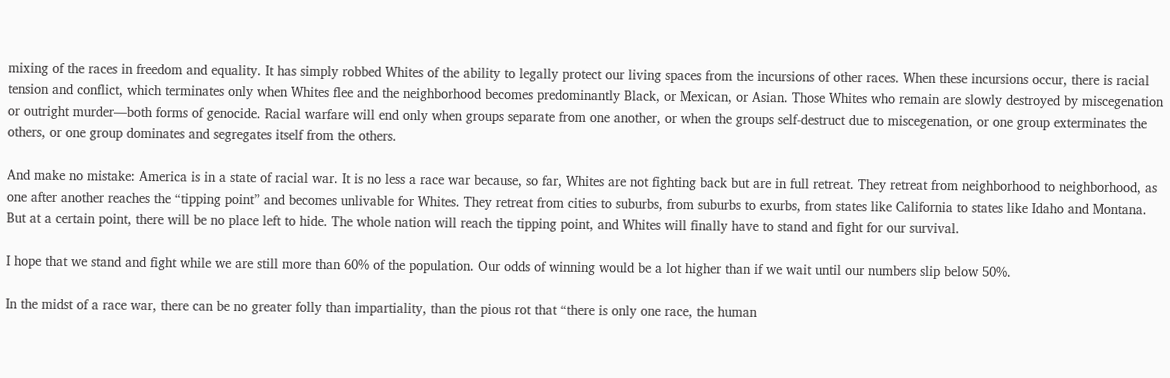mixing of the races in freedom and equality. It has simply robbed Whites of the ability to legally protect our living spaces from the incursions of other races. When these incursions occur, there is racial tension and conflict, which terminates only when Whites flee and the neighborhood becomes predominantly Black, or Mexican, or Asian. Those Whites who remain are slowly destroyed by miscegenation or outright murder—both forms of genocide. Racial warfare will end only when groups separate from one another, or when the groups self-destruct due to miscegenation, or one group exterminates the others, or one group dominates and segregates itself from the others.

And make no mistake: America is in a state of racial war. It is no less a race war because, so far, Whites are not fighting back but are in full retreat. They retreat from neighborhood to neighborhood, as one after another reaches the “tipping point” and becomes unlivable for Whites. They retreat from cities to suburbs, from suburbs to exurbs, from states like California to states like Idaho and Montana. But at a certain point, there will be no place left to hide. The whole nation will reach the tipping point, and Whites will finally have to stand and fight for our survival.

I hope that we stand and fight while we are still more than 60% of the population. Our odds of winning would be a lot higher than if we wait until our numbers slip below 50%.

In the midst of a race war, there can be no greater folly than impartiality, than the pious rot that “there is only one race, the human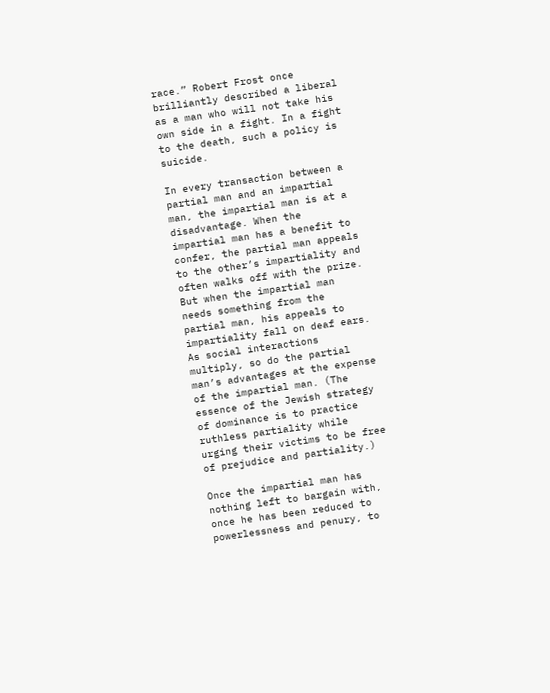race.” Robert Frost once brilliantly described a liberal as a man who will not take his own side in a fight. In a fight to the death, such a policy is suicide.

In every transaction between a partial man and an impartial man, the impartial man is at a disadvantage. When the impartial man has a benefit to confer, the partial man appeals to the other’s impartiality and often walks off with the prize. But when the impartial man needs something from the partial man, his appeals to impartiality fall on deaf ears. As social interactions multiply, so do the partial man’s advantages at the expense of the impartial man. (The essence of the Jewish strategy of dominance is to practice ruthless partiality while urging their victims to be free of prejudice and partiality.)

Once the impartial man has nothing left to bargain with, once he has been reduced to powerlessness and penury, to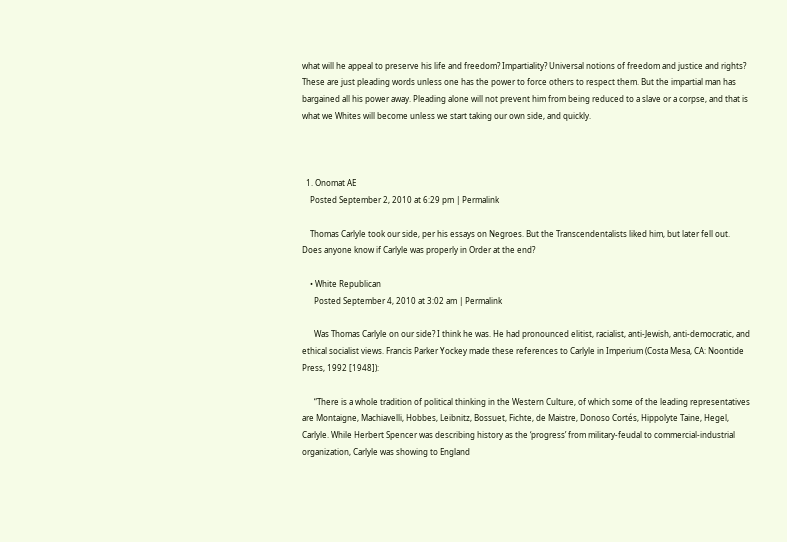what will he appeal to preserve his life and freedom? Impartiality? Universal notions of freedom and justice and rights? These are just pleading words unless one has the power to force others to respect them. But the impartial man has bargained all his power away. Pleading alone will not prevent him from being reduced to a slave or a corpse, and that is what we Whites will become unless we start taking our own side, and quickly.



  1. Onomat AE
    Posted September 2, 2010 at 6:29 pm | Permalink

    Thomas Carlyle took our side, per his essays on Negroes. But the Transcendentalists liked him, but later fell out. Does anyone know if Carlyle was properly in Order at the end?

    • White Republican
      Posted September 4, 2010 at 3:02 am | Permalink

      Was Thomas Carlyle on our side? I think he was. He had pronounced elitist, racialist, anti-Jewish, anti-democratic, and ethical socialist views. Francis Parker Yockey made these references to Carlyle in Imperium (Costa Mesa, CA: Noontide Press, 1992 [1948]):

      “There is a whole tradition of political thinking in the Western Culture, of which some of the leading representatives are Montaigne, Machiavelli, Hobbes, Leibnitz, Bossuet, Fichte, de Maistre, Donoso Cortés, Hippolyte Taine, Hegel, Carlyle. While Herbert Spencer was describing history as the ‘progress’ from military-feudal to commercial-industrial organization, Carlyle was showing to England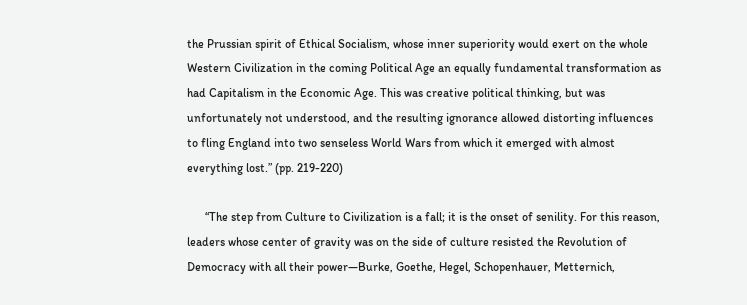the Prussian spirit of Ethical Socialism, whose inner superiority would exert on the whole Western Civilization in the coming Political Age an equally fundamental transformation as had Capitalism in the Economic Age. This was creative political thinking, but was unfortunately not understood, and the resulting ignorance allowed distorting influences to fling England into two senseless World Wars from which it emerged with almost everything lost.” (pp. 219-220)

      “The step from Culture to Civilization is a fall; it is the onset of senility. For this reason, leaders whose center of gravity was on the side of culture resisted the Revolution of Democracy with all their power—Burke, Goethe, Hegel, Schopenhauer, Metternich,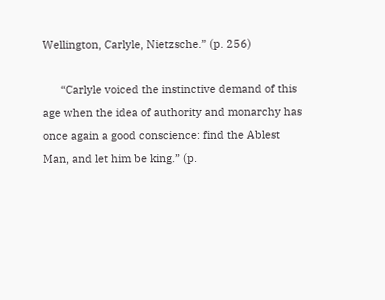Wellington, Carlyle, Nietzsche.” (p. 256)

      “Carlyle voiced the instinctive demand of this age when the idea of authority and monarchy has once again a good conscience: find the Ablest Man, and let him be king.” (p.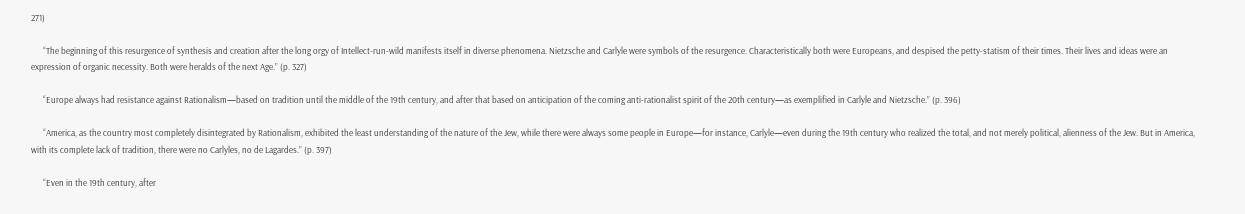271)

      “The beginning of this resurgence of synthesis and creation after the long orgy of Intellect-run-wild manifests itself in diverse phenomena. Nietzsche and Carlyle were symbols of the resurgence. Characteristically both were Europeans, and despised the petty-statism of their times. Their lives and ideas were an expression of organic necessity. Both were heralds of the next Age.” (p. 327)

      “Europe always had resistance against Rationalism—based on tradition until the middle of the 19th century, and after that based on anticipation of the coming anti-rationalist spirit of the 20th century—as exemplified in Carlyle and Nietzsche.” (p. 396)

      “America, as the country most completely disintegrated by Rationalism, exhibited the least understanding of the nature of the Jew, while there were always some people in Europe—for instance, Carlyle—even during the 19th century who realized the total, and not merely political, alienness of the Jew. But in America, with its complete lack of tradition, there were no Carlyles, no de Lagardes.” (p. 397)

      “Even in the 19th century, after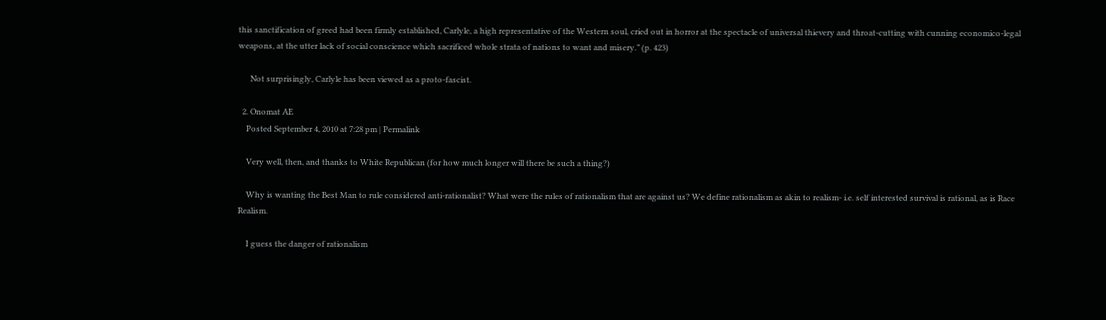this sanctification of greed had been firmly established, Carlyle, a high representative of the Western soul, cried out in horror at the spectacle of universal thievery and throat-cutting with cunning economico-legal weapons, at the utter lack of social conscience which sacrificed whole strata of nations to want and misery.” (p. 423)

      Not surprisingly, Carlyle has been viewed as a proto-fascist.

  2. Onomat AE
    Posted September 4, 2010 at 7:28 pm | Permalink

    Very well, then, and thanks to White Republican (for how much longer will there be such a thing?)

    Why is wanting the Best Man to rule considered anti-rationalist? What were the rules of rationalism that are against us? We define rationalism as akin to realism- i.e. self interested survival is rational, as is Race Realism.

    I guess the danger of rationalism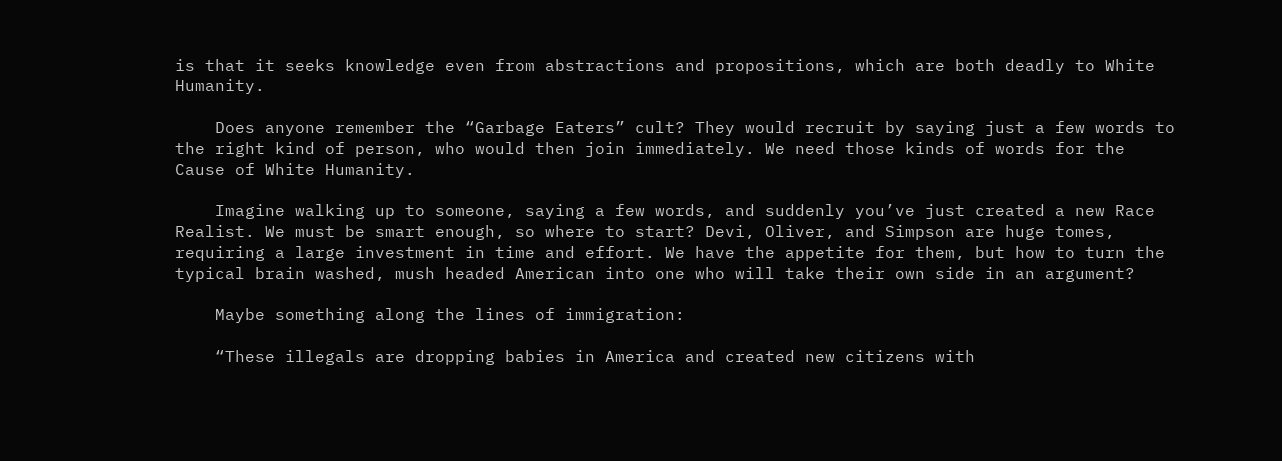is that it seeks knowledge even from abstractions and propositions, which are both deadly to White Humanity.

    Does anyone remember the “Garbage Eaters” cult? They would recruit by saying just a few words to the right kind of person, who would then join immediately. We need those kinds of words for the Cause of White Humanity.

    Imagine walking up to someone, saying a few words, and suddenly you’ve just created a new Race Realist. We must be smart enough, so where to start? Devi, Oliver, and Simpson are huge tomes, requiring a large investment in time and effort. We have the appetite for them, but how to turn the typical brain washed, mush headed American into one who will take their own side in an argument?

    Maybe something along the lines of immigration:

    “These illegals are dropping babies in America and created new citizens with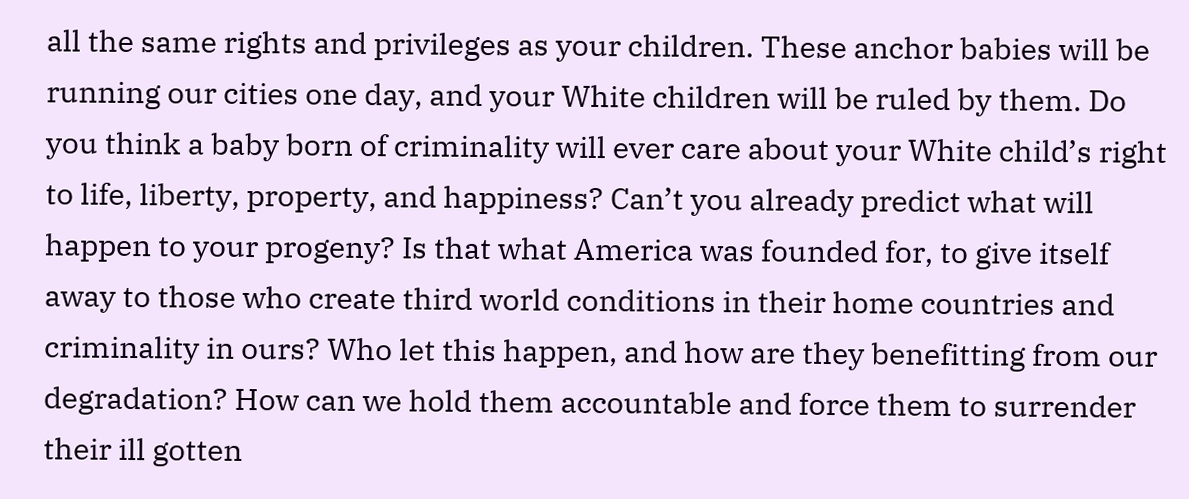all the same rights and privileges as your children. These anchor babies will be running our cities one day, and your White children will be ruled by them. Do you think a baby born of criminality will ever care about your White child’s right to life, liberty, property, and happiness? Can’t you already predict what will happen to your progeny? Is that what America was founded for, to give itself away to those who create third world conditions in their home countries and criminality in ours? Who let this happen, and how are they benefitting from our degradation? How can we hold them accountable and force them to surrender their ill gotten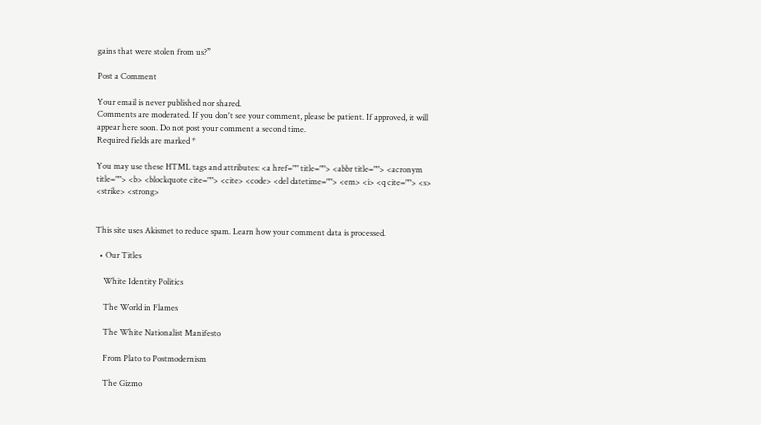gains that were stolen from us?”

Post a Comment

Your email is never published nor shared.
Comments are moderated. If you don't see your comment, please be patient. If approved, it will appear here soon. Do not post your comment a second time.
Required fields are marked *

You may use these HTML tags and attributes: <a href="" title=""> <abbr title=""> <acronym title=""> <b> <blockquote cite=""> <cite> <code> <del datetime=""> <em> <i> <q cite=""> <s> <strike> <strong>


This site uses Akismet to reduce spam. Learn how your comment data is processed.

  • Our Titles

    White Identity Politics

    The World in Flames

    The White Nationalist Manifesto

    From Plato to Postmodernism

    The Gizmo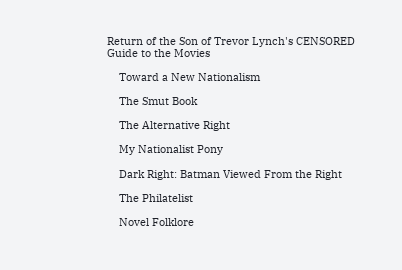Return of the Son of Trevor Lynch's CENSORED Guide to the Movies

    Toward a New Nationalism

    The Smut Book

    The Alternative Right

    My Nationalist Pony

    Dark Right: Batman Viewed From the Right

    The Philatelist

    Novel Folklore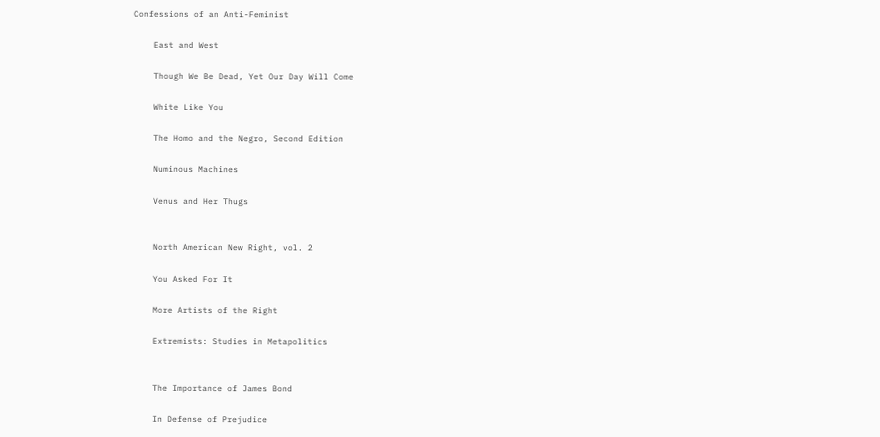Confessions of an Anti-Feminist

    East and West

    Though We Be Dead, Yet Our Day Will Come

    White Like You

    The Homo and the Negro, Second Edition

    Numinous Machines

    Venus and Her Thugs


    North American New Right, vol. 2

    You Asked For It

    More Artists of the Right

    Extremists: Studies in Metapolitics


    The Importance of James Bond

    In Defense of Prejudice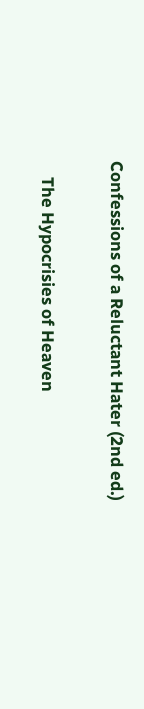Confessions of a Reluctant Hater (2nd ed.)

    The Hypocrisies of Heaven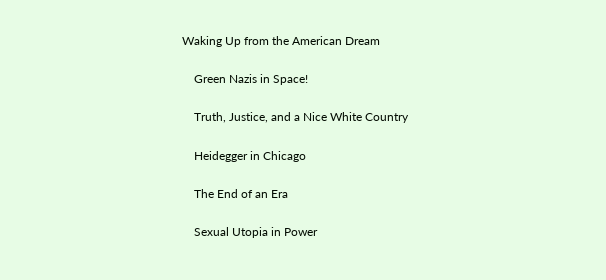Waking Up from the American Dream

    Green Nazis in Space!

    Truth, Justice, and a Nice White Country

    Heidegger in Chicago

    The End of an Era

    Sexual Utopia in Power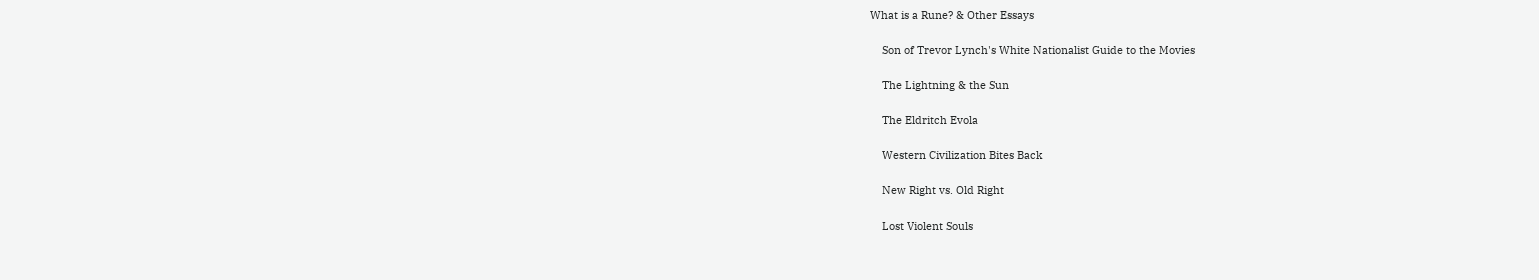What is a Rune? & Other Essays

    Son of Trevor Lynch's White Nationalist Guide to the Movies

    The Lightning & the Sun

    The Eldritch Evola

    Western Civilization Bites Back

    New Right vs. Old Right

    Lost Violent Souls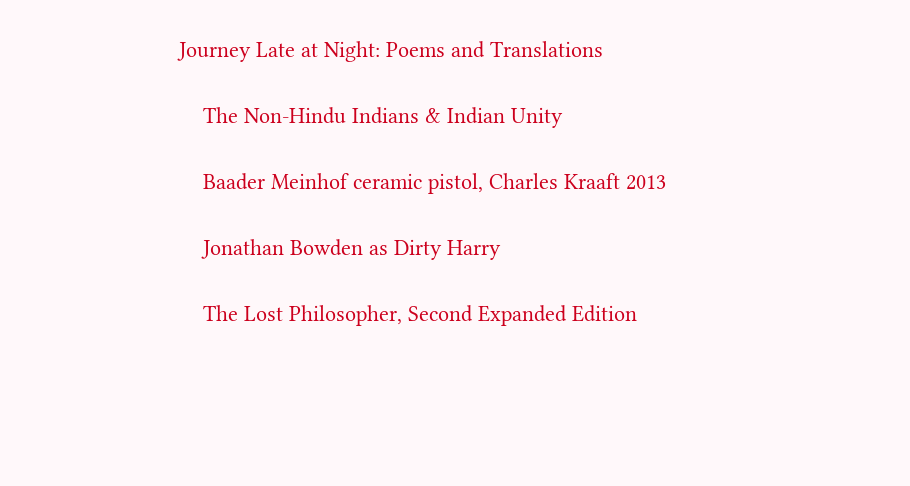Journey Late at Night: Poems and Translations

    The Non-Hindu Indians & Indian Unity

    Baader Meinhof ceramic pistol, Charles Kraaft 2013

    Jonathan Bowden as Dirty Harry

    The Lost Philosopher, Second Expanded Edition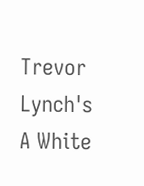Trevor Lynch's A White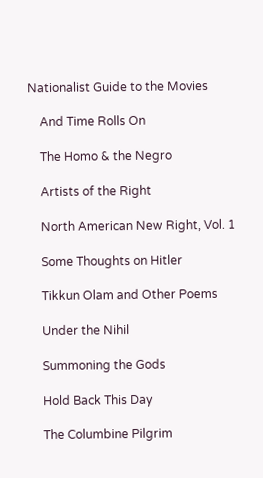Nationalist Guide to the Movies

    And Time Rolls On

    The Homo & the Negro

    Artists of the Right

    North American New Right, Vol. 1

    Some Thoughts on Hitler

    Tikkun Olam and Other Poems

    Under the Nihil

    Summoning the Gods

    Hold Back This Day

    The Columbine Pilgrim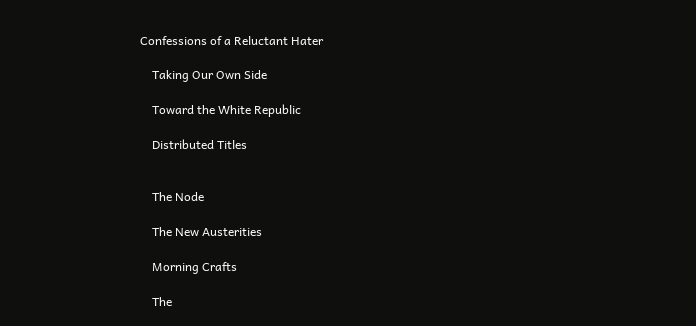Confessions of a Reluctant Hater

    Taking Our Own Side

    Toward the White Republic

    Distributed Titles


    The Node

    The New Austerities

    Morning Crafts

    The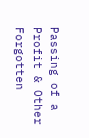Passing of a Profit & Other Forgotten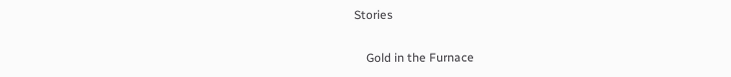Stories

    Gold in the Furnace